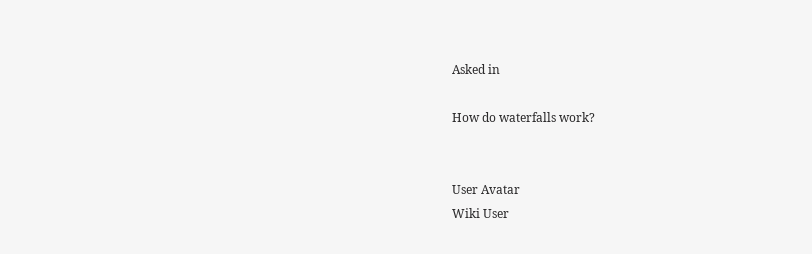Asked in

How do waterfalls work?


User Avatar
Wiki User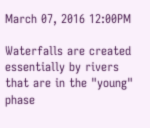March 07, 2016 12:00PM

Waterfalls are created essentially by rivers that are in the "young" phase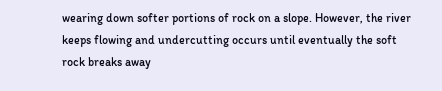wearing down softer portions of rock on a slope. However, the river keeps flowing and undercutting occurs until eventually the soft rock breaks away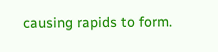causing rapids to form.